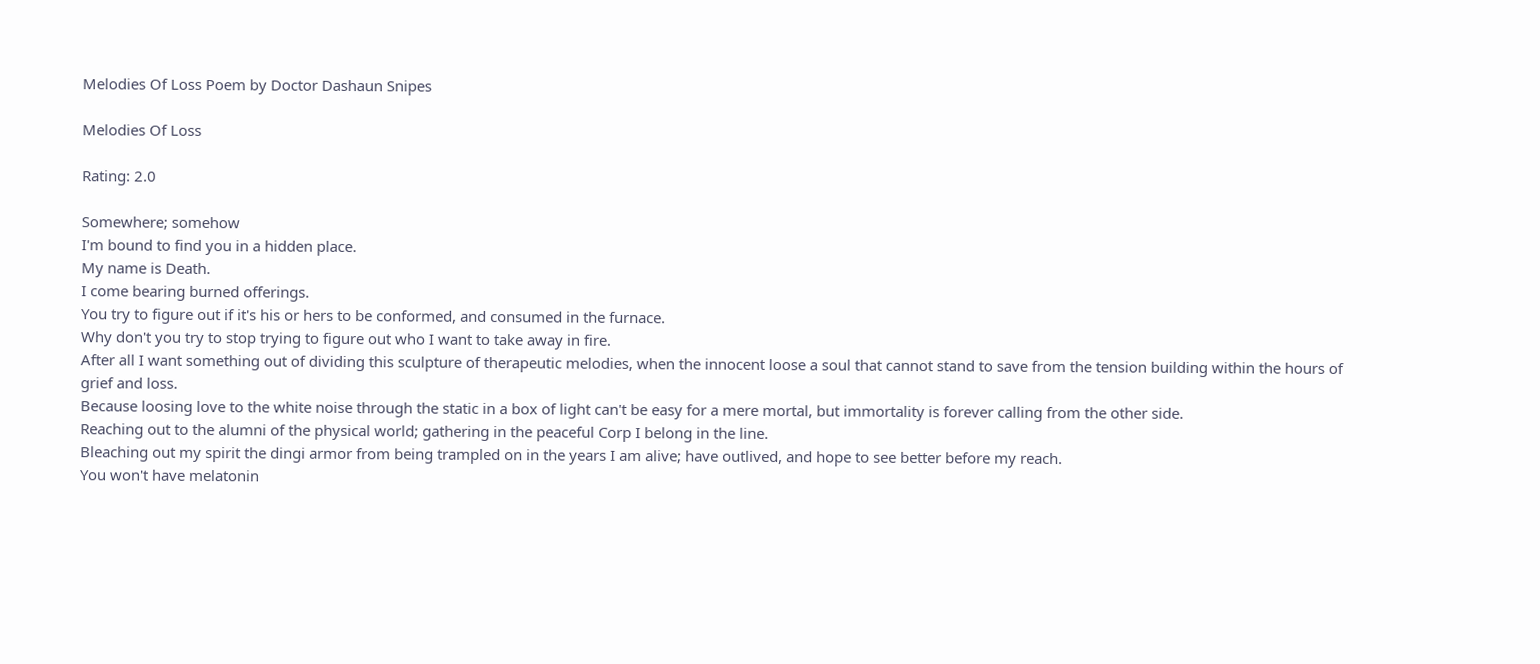Melodies Of Loss Poem by Doctor Dashaun Snipes

Melodies Of Loss

Rating: 2.0

Somewhere; somehow
I'm bound to find you in a hidden place.
My name is Death.
I come bearing burned offerings.
You try to figure out if it's his or hers to be conformed, and consumed in the furnace.
Why don't you try to stop trying to figure out who I want to take away in fire.
After all I want something out of dividing this sculpture of therapeutic melodies, when the innocent loose a soul that cannot stand to save from the tension building within the hours of grief and loss.
Because loosing love to the white noise through the static in a box of light can't be easy for a mere mortal, but immortality is forever calling from the other side.
Reaching out to the alumni of the physical world; gathering in the peaceful Corp I belong in the line.
Bleaching out my spirit the dingi armor from being trampled on in the years I am alive; have outlived, and hope to see better before my reach.
You won't have melatonin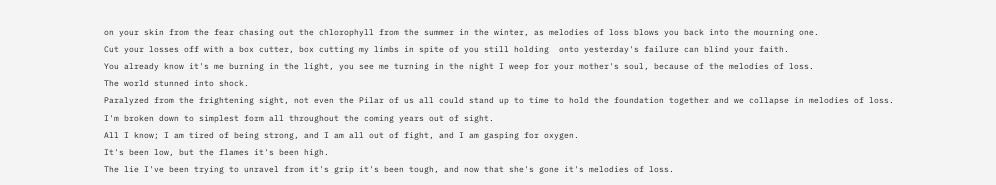on your skin from the fear chasing out the chlorophyll from the summer in the winter, as melodies of loss blows you back into the mourning one.
Cut your losses off with a box cutter, box cutting my limbs in spite of you still holding  onto yesterday's failure can blind your faith.
You already know it's me burning in the light, you see me turning in the night I weep for your mother's soul, because of the melodies of loss.
The world stunned into shock.
Paralyzed from the frightening sight, not even the Pilar of us all could stand up to time to hold the foundation together and we collapse in melodies of loss.
I'm broken down to simplest form all throughout the coming years out of sight.
All I know; I am tired of being strong, and I am all out of fight, and I am gasping for oxygen.
It's been low, but the flames it's been high.
The lie I've been trying to unravel from it's grip it's been tough, and now that she's gone it's melodies of loss.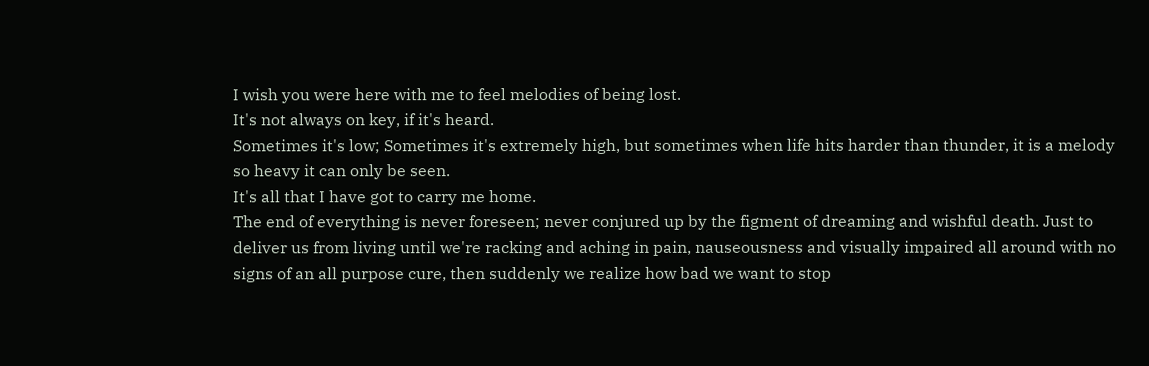I wish you were here with me to feel melodies of being lost.
It's not always on key, if it's heard.
Sometimes it's low; Sometimes it's extremely high, but sometimes when life hits harder than thunder, it is a melody so heavy it can only be seen.
It's all that I have got to carry me home.
The end of everything is never foreseen; never conjured up by the figment of dreaming and wishful death. Just to deliver us from living until we're racking and aching in pain, nauseousness and visually impaired all around with no signs of an all purpose cure, then suddenly we realize how bad we want to stop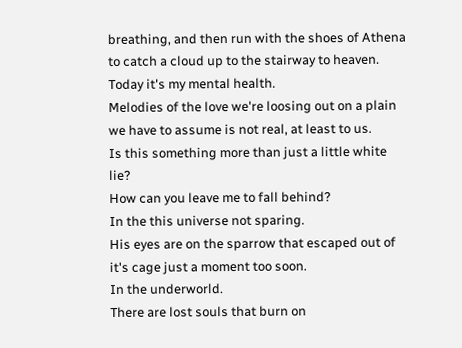breathing, and then run with the shoes of Athena to catch a cloud up to the stairway to heaven.
Today it's my mental health.
Melodies of the love we're loosing out on a plain we have to assume is not real, at least to us.
Is this something more than just a little white lie?
How can you leave me to fall behind?
In the this universe not sparing.
His eyes are on the sparrow that escaped out of it's cage just a moment too soon.
In the underworld.
There are lost souls that burn on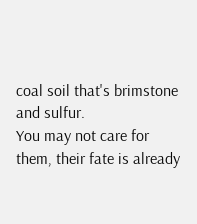coal soil that's brimstone and sulfur.
You may not care for them, their fate is already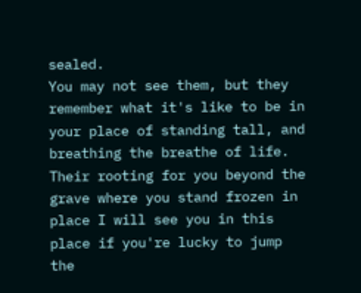sealed.
You may not see them, but they remember what it's like to be in your place of standing tall, and breathing the breathe of life. Their rooting for you beyond the grave where you stand frozen in place I will see you in this place if you're lucky to jump the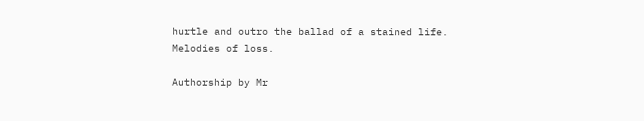hurtle and outro the ballad of a stained life.
Melodies of loss.

Authorship by Mr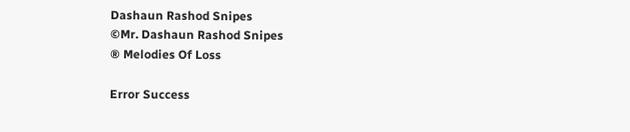Dashaun Rashod Snipes
©Mr. Dashaun Rashod Snipes
® Melodies Of Loss

Error Success